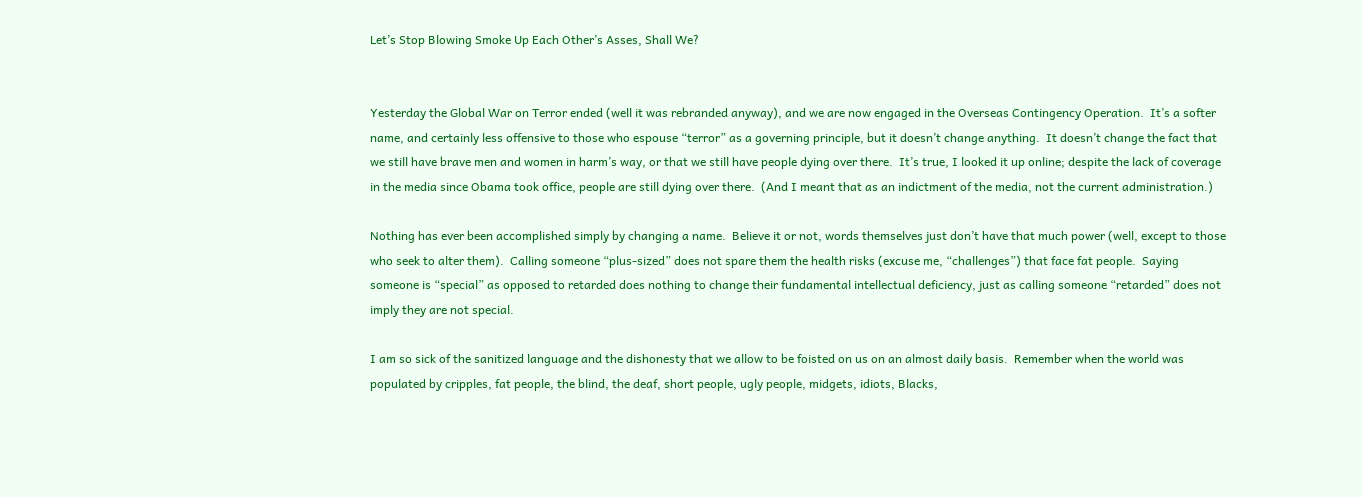Let’s Stop Blowing Smoke Up Each Other’s Asses, Shall We?


Yesterday the Global War on Terror ended (well it was rebranded anyway), and we are now engaged in the Overseas Contingency Operation.  It’s a softer name, and certainly less offensive to those who espouse “terror” as a governing principle, but it doesn’t change anything.  It doesn’t change the fact that we still have brave men and women in harm’s way, or that we still have people dying over there.  It’s true, I looked it up online; despite the lack of coverage in the media since Obama took office, people are still dying over there.  (And I meant that as an indictment of the media, not the current administration.)

Nothing has ever been accomplished simply by changing a name.  Believe it or not, words themselves just don’t have that much power (well, except to those who seek to alter them).  Calling someone “plus-sized” does not spare them the health risks (excuse me, “challenges”) that face fat people.  Saying someone is “special” as opposed to retarded does nothing to change their fundamental intellectual deficiency, just as calling someone “retarded” does not imply they are not special.

I am so sick of the sanitized language and the dishonesty that we allow to be foisted on us on an almost daily basis.  Remember when the world was populated by cripples, fat people, the blind, the deaf, short people, ugly people, midgets, idiots, Blacks,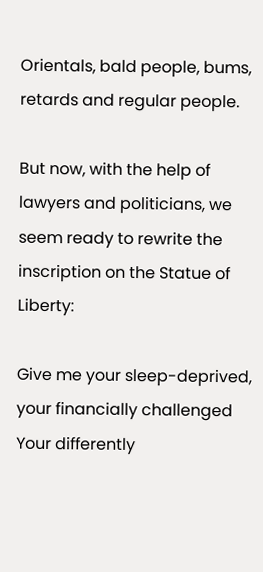Orientals, bald people, bums, retards and regular people.

But now, with the help of lawyers and politicians, we seem ready to rewrite the inscription on the Statue of Liberty:

Give me your sleep-deprived, your financially challenged
Your differently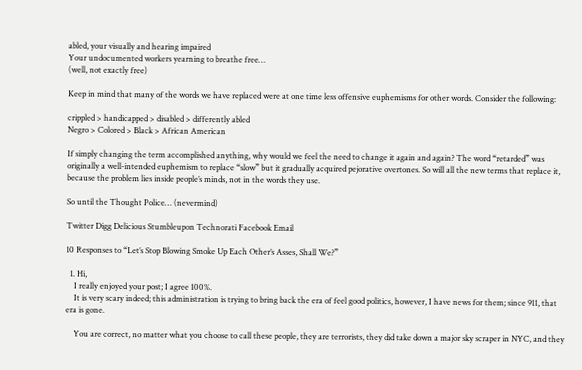abled, your visually and hearing impaired
Your undocumented workers yearning to breathe free…
(well, not exactly free)

Keep in mind that many of the words we have replaced were at one time less offensive euphemisms for other words. Consider the following:

crippled > handicapped > disabled > differently abled
Negro > Colored > Black > African American

If simply changing the term accomplished anything, why would we feel the need to change it again and again? The word “retarded” was originally a well-intended euphemism to replace “slow” but it gradually acquired pejorative overtones. So will all the new terms that replace it, because the problem lies inside people’s minds, not in the words they use.

So until the Thought Police… (nevermind)

Twitter Digg Delicious Stumbleupon Technorati Facebook Email

10 Responses to “Let’s Stop Blowing Smoke Up Each Other’s Asses, Shall We?”

  1. Hi,
    I really enjoyed your post; I agree 100%.
    It is very scary indeed; this administration is trying to bring back the era of feel good politics, however, I have news for them; since 911, that era is gone.

    You are correct, no matter what you choose to call these people, they are terrorists, they did take down a major sky scraper in NYC, and they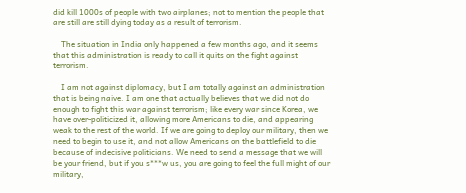did kill 1000s of people with two airplanes; not to mention the people that are still are still dying today as a result of terrorism.

    The situation in India only happened a few months ago, and it seems that this administration is ready to call it quits on the fight against terrorism.

    I am not against diplomacy, but I am totally against an administration that is being naive. I am one that actually believes that we did not do enough to fight this war against terrorism; like every war since Korea, we have over-politicized it, allowing more Americans to die, and appearing weak to the rest of the world. If we are going to deploy our military, then we need to begin to use it, and not allow Americans on the battlefield to die because of indecisive politicians. We need to send a message that we will be your friend, but if you s***w us, you are going to feel the full might of our military,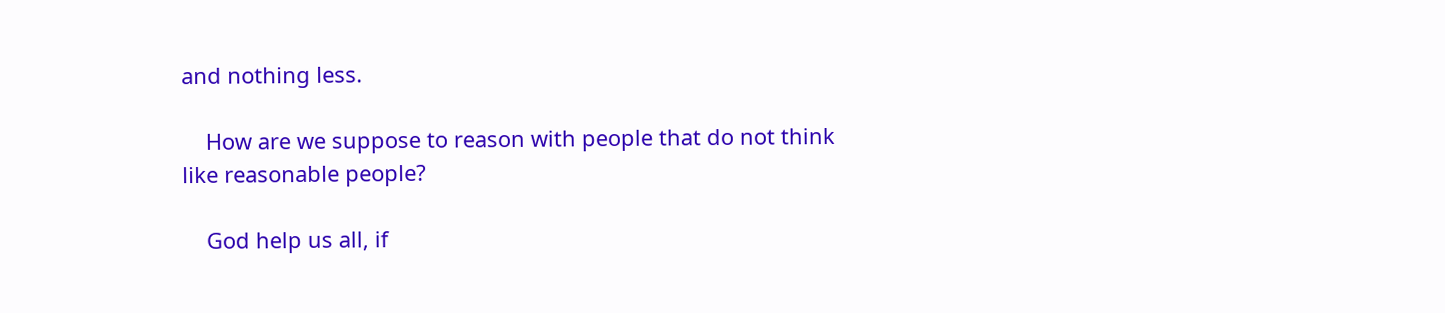and nothing less.

    How are we suppose to reason with people that do not think like reasonable people?

    God help us all, if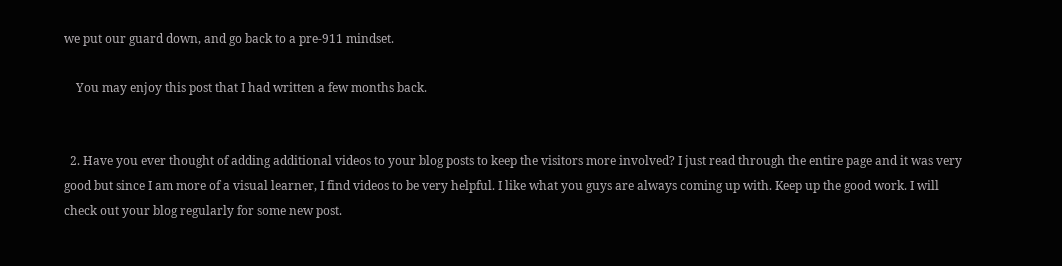we put our guard down, and go back to a pre-911 mindset.

    You may enjoy this post that I had written a few months back.


  2. Have you ever thought of adding additional videos to your blog posts to keep the visitors more involved? I just read through the entire page and it was very good but since I am more of a visual learner, I find videos to be very helpful. I like what you guys are always coming up with. Keep up the good work. I will check out your blog regularly for some new post.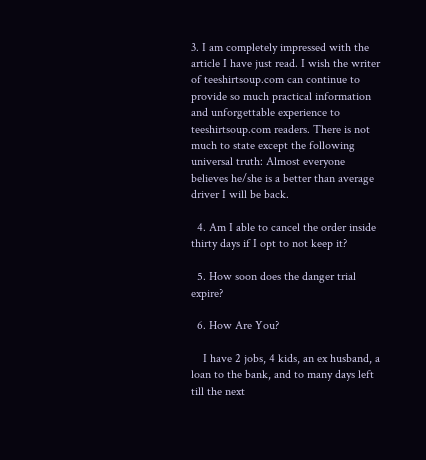3. I am completely impressed with the article I have just read. I wish the writer of teeshirtsoup.com can continue to provide so much practical information and unforgettable experience to teeshirtsoup.com readers. There is not much to state except the following universal truth: Almost everyone believes he/she is a better than average driver I will be back.

  4. Am I able to cancel the order inside thirty days if I opt to not keep it?

  5. How soon does the danger trial expire?

  6. How Are You?

    I have 2 jobs, 4 kids, an ex husband, a loan to the bank, and to many days left till the next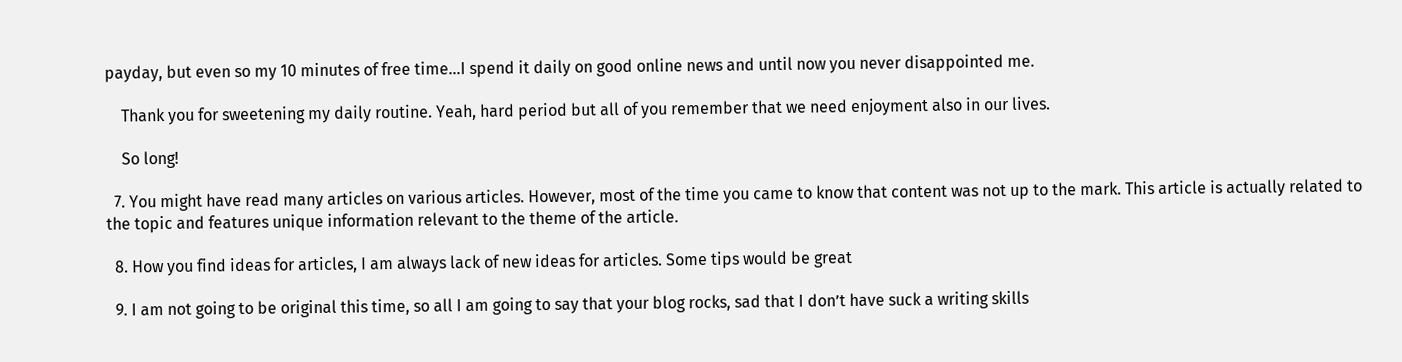payday, but even so my 10 minutes of free time…I spend it daily on good online news and until now you never disappointed me.

    Thank you for sweetening my daily routine. Yeah, hard period but all of you remember that we need enjoyment also in our lives.

    So long!

  7. You might have read many articles on various articles. However, most of the time you came to know that content was not up to the mark. This article is actually related to the topic and features unique information relevant to the theme of the article.

  8. How you find ideas for articles, I am always lack of new ideas for articles. Some tips would be great

  9. I am not going to be original this time, so all I am going to say that your blog rocks, sad that I don’t have suck a writing skills